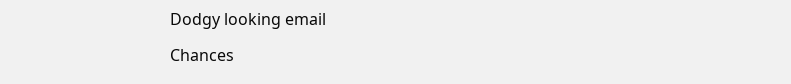Dodgy looking email

Chances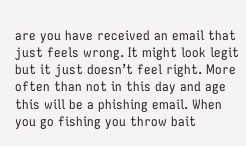are you have received an email that just feels wrong. It might look legit but it just doesn’t feel right. More often than not in this day and age this will be a phishing email. When you go fishing you throw bait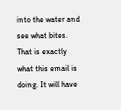into the water and see what bites. That is exactly what this email is doing. It will have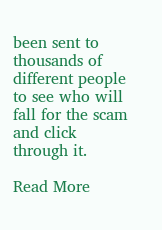been sent to thousands of different people to see who will fall for the scam and click through it.

Read More